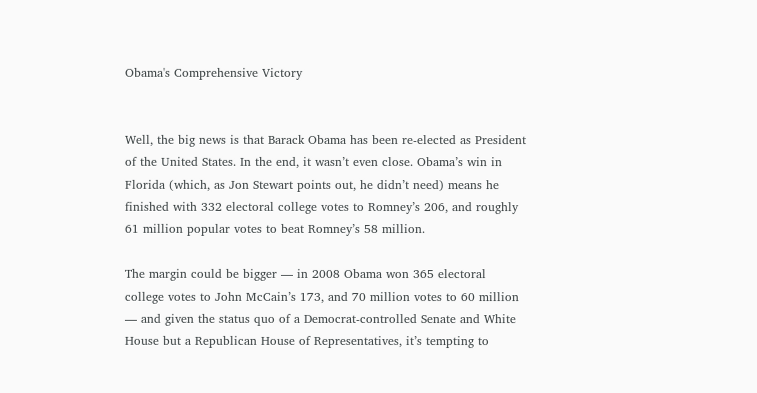Obama's Comprehensive Victory


Well, the big news is that Barack Obama has been re-elected as President of the United States. In the end, it wasn’t even close. Obama’s win in Florida (which, as Jon Stewart points out, he didn’t need) means he finished with 332 electoral college votes to Romney’s 206, and roughly 61 million popular votes to beat Romney’s 58 million.

The margin could be bigger — in 2008 Obama won 365 electoral college votes to John McCain’s 173, and 70 million votes to 60 million — and given the status quo of a Democrat-controlled Senate and White House but a Republican House of Representatives, it’s tempting to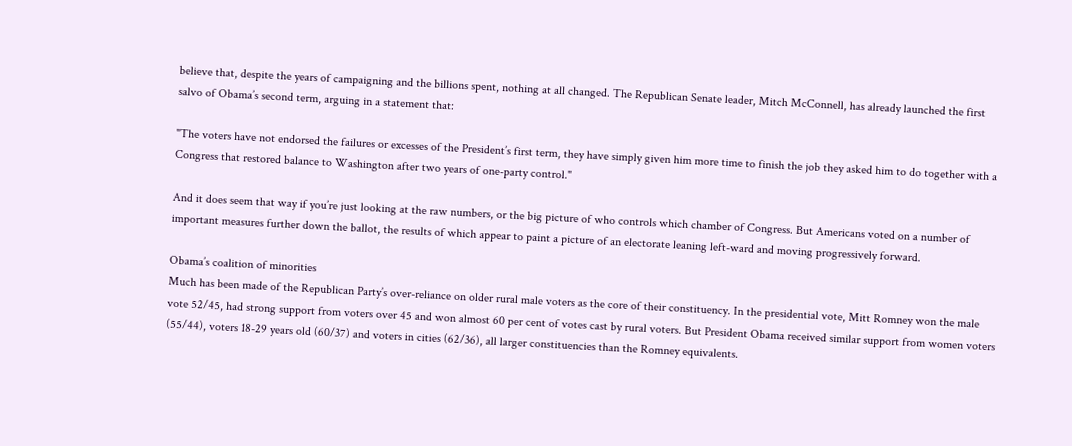believe that, despite the years of campaigning and the billions spent, nothing at all changed. The Republican Senate leader, Mitch McConnell, has already launched the first salvo of Obama’s second term, arguing in a statement that:

"The voters have not endorsed the failures or excesses of the President’s first term, they have simply given him more time to finish the job they asked him to do together with a Congress that restored balance to Washington after two years of one-party control."

And it does seem that way if you’re just looking at the raw numbers, or the big picture of who controls which chamber of Congress. But Americans voted on a number of important measures further down the ballot, the results of which appear to paint a picture of an electorate leaning left-ward and moving progressively forward.

Obama’s coalition of minorities
Much has been made of the Republican Party’s over-reliance on older rural male voters as the core of their constituency. In the presidential vote, Mitt Romney won the male vote 52/45, had strong support from voters over 45 and won almost 60 per cent of votes cast by rural voters. But President Obama received similar support from women voters (55/44), voters 18-29 years old (60/37) and voters in cities (62/36), all larger constituencies than the Romney equivalents.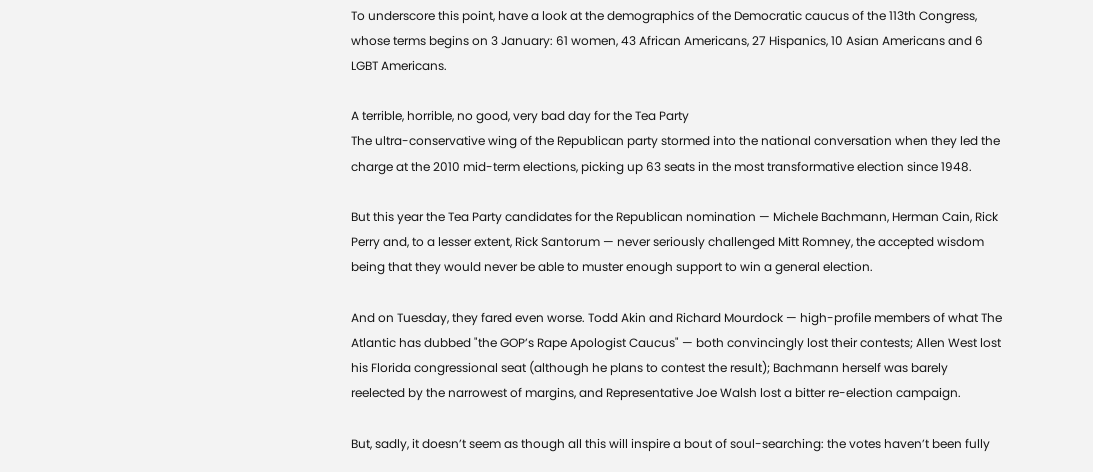To underscore this point, have a look at the demographics of the Democratic caucus of the 113th Congress, whose terms begins on 3 January: 61 women, 43 African Americans, 27 Hispanics, 10 Asian Americans and 6 LGBT Americans.

A terrible, horrible, no good, very bad day for the Tea Party
The ultra-conservative wing of the Republican party stormed into the national conversation when they led the charge at the 2010 mid-term elections, picking up 63 seats in the most transformative election since 1948.

But this year the Tea Party candidates for the Republican nomination — Michele Bachmann, Herman Cain, Rick Perry and, to a lesser extent, Rick Santorum — never seriously challenged Mitt Romney, the accepted wisdom being that they would never be able to muster enough support to win a general election.

And on Tuesday, they fared even worse. Todd Akin and Richard Mourdock — high-profile members of what The Atlantic has dubbed "the GOP’s Rape Apologist Caucus" — both convincingly lost their contests; Allen West lost his Florida congressional seat (although he plans to contest the result); Bachmann herself was barely reelected by the narrowest of margins, and Representative Joe Walsh lost a bitter re-election campaign.

But, sadly, it doesn’t seem as though all this will inspire a bout of soul-searching: the votes haven’t been fully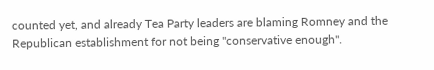counted yet, and already Tea Party leaders are blaming Romney and the Republican establishment for not being "conservative enough".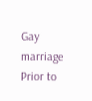Gay marriage
Prior to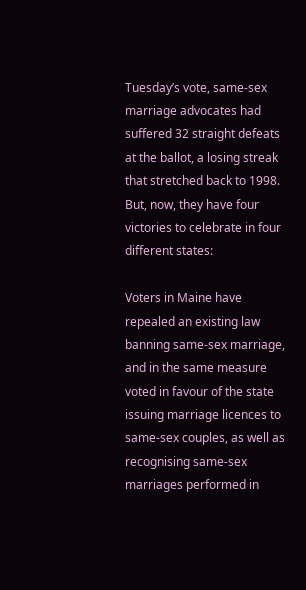Tuesday’s vote, same-sex marriage advocates had suffered 32 straight defeats at the ballot, a losing streak that stretched back to 1998. But, now, they have four victories to celebrate in four different states:

Voters in Maine have repealed an existing law banning same-sex marriage, and in the same measure voted in favour of the state issuing marriage licences to same-sex couples, as well as recognising same-sex marriages performed in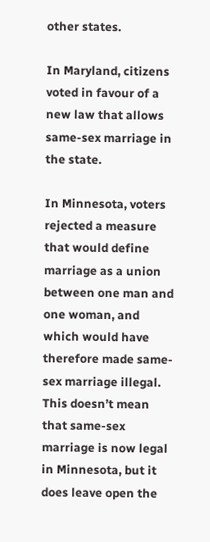other states.

In Maryland, citizens voted in favour of a new law that allows same-sex marriage in the state.

In Minnesota, voters rejected a measure that would define marriage as a union between one man and one woman, and which would have therefore made same-sex marriage illegal. This doesn’t mean that same-sex marriage is now legal in Minnesota, but it does leave open the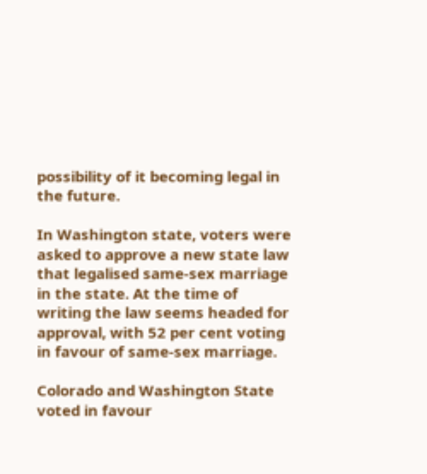possibility of it becoming legal in the future.

In Washington state, voters were asked to approve a new state law that legalised same-sex marriage in the state. At the time of writing the law seems headed for approval, with 52 per cent voting in favour of same-sex marriage.

Colorado and Washington State voted in favour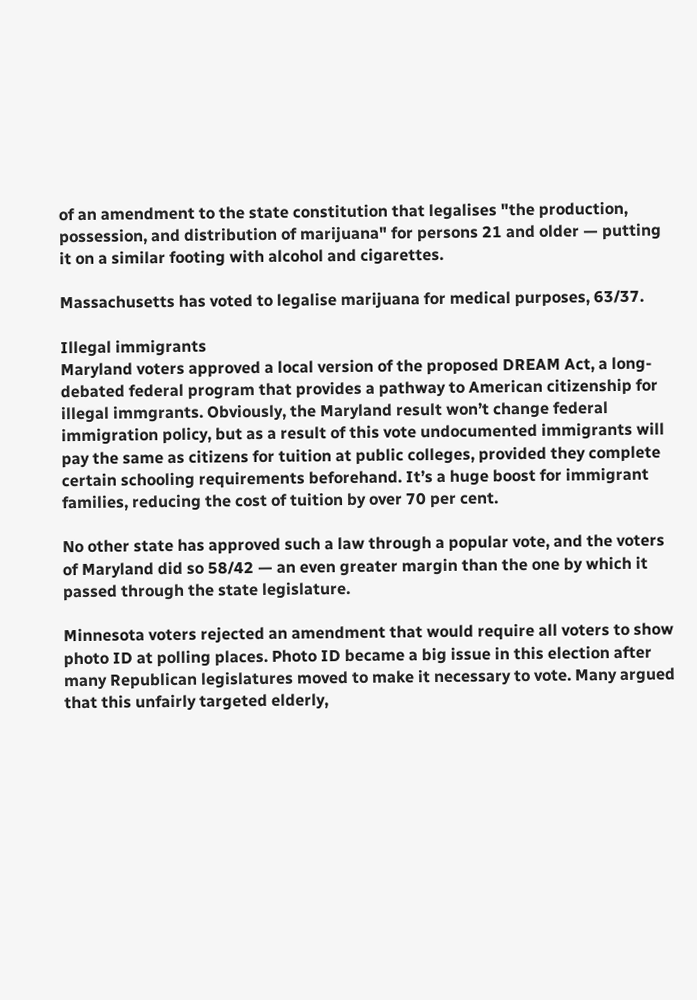of an amendment to the state constitution that legalises "the production, possession, and distribution of marijuana" for persons 21 and older — putting it on a similar footing with alcohol and cigarettes.

Massachusetts has voted to legalise marijuana for medical purposes, 63/37.

Illegal immigrants
Maryland voters approved a local version of the proposed DREAM Act, a long-debated federal program that provides a pathway to American citizenship for illegal immgrants. Obviously, the Maryland result won’t change federal immigration policy, but as a result of this vote undocumented immigrants will pay the same as citizens for tuition at public colleges, provided they complete certain schooling requirements beforehand. It’s a huge boost for immigrant families, reducing the cost of tuition by over 70 per cent.

No other state has approved such a law through a popular vote, and the voters of Maryland did so 58/42 — an even greater margin than the one by which it passed through the state legislature.

Minnesota voters rejected an amendment that would require all voters to show photo ID at polling places. Photo ID became a big issue in this election after many Republican legislatures moved to make it necessary to vote. Many argued that this unfairly targeted elderly,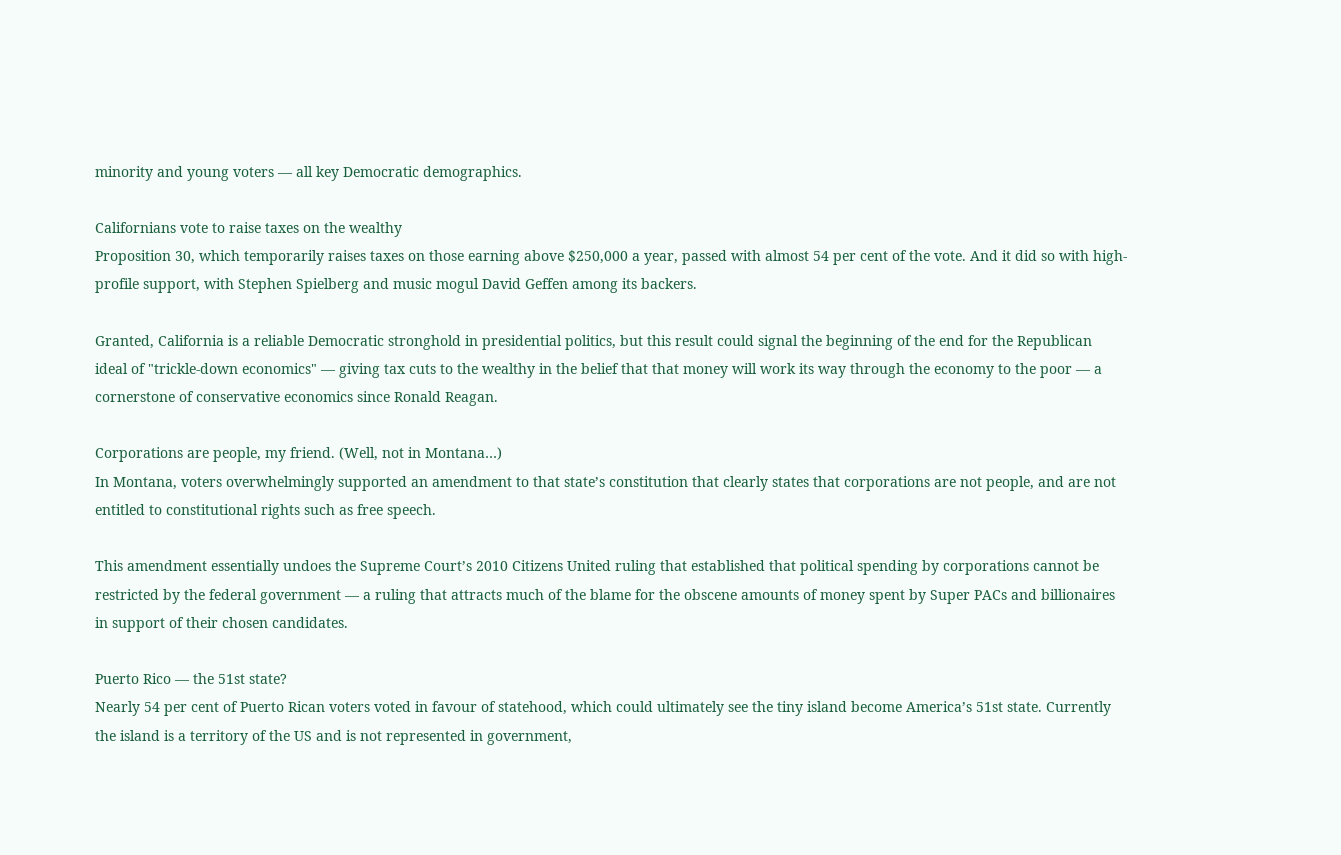minority and young voters — all key Democratic demographics.

Californians vote to raise taxes on the wealthy
Proposition 30, which temporarily raises taxes on those earning above $250,000 a year, passed with almost 54 per cent of the vote. And it did so with high-profile support, with Stephen Spielberg and music mogul David Geffen among its backers.

Granted, California is a reliable Democratic stronghold in presidential politics, but this result could signal the beginning of the end for the Republican ideal of "trickle-down economics" — giving tax cuts to the wealthy in the belief that that money will work its way through the economy to the poor — a cornerstone of conservative economics since Ronald Reagan.

Corporations are people, my friend. (Well, not in Montana…)
In Montana, voters overwhelmingly supported an amendment to that state’s constitution that clearly states that corporations are not people, and are not entitled to constitutional rights such as free speech.

This amendment essentially undoes the Supreme Court’s 2010 Citizens United ruling that established that political spending by corporations cannot be restricted by the federal government — a ruling that attracts much of the blame for the obscene amounts of money spent by Super PACs and billionaires in support of their chosen candidates.

Puerto Rico — the 51st state?
Nearly 54 per cent of Puerto Rican voters voted in favour of statehood, which could ultimately see the tiny island become America’s 51st state. Currently the island is a territory of the US and is not represented in government,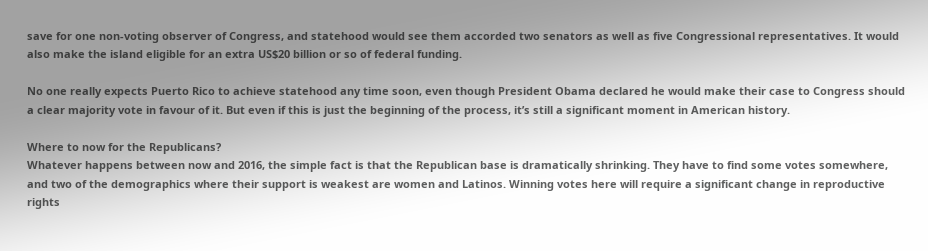save for one non-voting observer of Congress, and statehood would see them accorded two senators as well as five Congressional representatives. It would also make the island eligible for an extra US$20 billion or so of federal funding.

No one really expects Puerto Rico to achieve statehood any time soon, even though President Obama declared he would make their case to Congress should a clear majority vote in favour of it. But even if this is just the beginning of the process, it’s still a significant moment in American history.

Where to now for the Republicans?
Whatever happens between now and 2016, the simple fact is that the Republican base is dramatically shrinking. They have to find some votes somewhere, and two of the demographics where their support is weakest are women and Latinos. Winning votes here will require a significant change in reproductive rights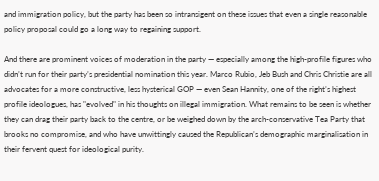and immigration policy, but the party has been so intransigent on these issues that even a single reasonable policy proposal could go a long way to regaining support.

And there are prominent voices of moderation in the party — especially among the high-profile figures who didn’t run for their party’s presidential nomination this year. Marco Rubio, Jeb Bush and Chris Christie are all advocates for a more constructive, less hysterical GOP — even Sean Hannity, one of the right’s highest profile ideologues, has "evolved" in his thoughts on illegal immigration. What remains to be seen is whether they can drag their party back to the centre, or be weighed down by the arch-conservative Tea Party that brooks no compromise, and who have unwittingly caused the Republican’s demographic marginalisation in their fervent quest for ideological purity.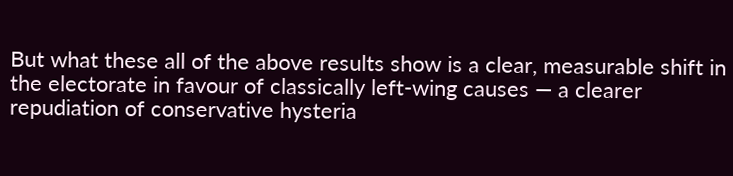But what these all of the above results show is a clear, measurable shift in the electorate in favour of classically left-wing causes — a clearer repudiation of conservative hysteria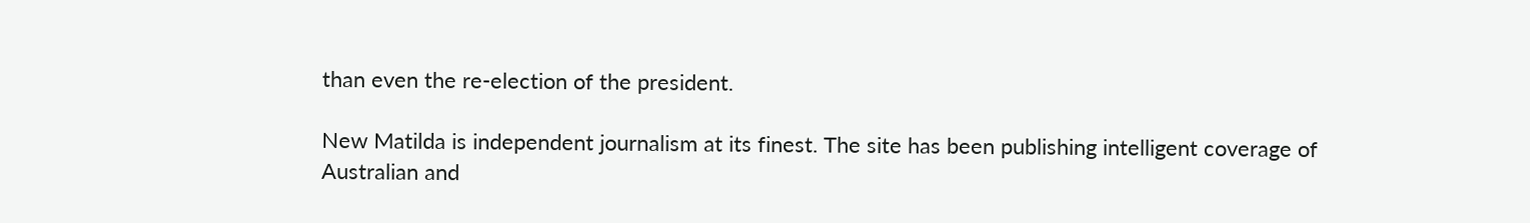than even the re-election of the president.

New Matilda is independent journalism at its finest. The site has been publishing intelligent coverage of Australian and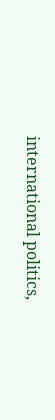international politics,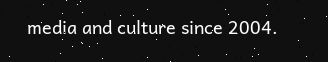media and culture since 2004.